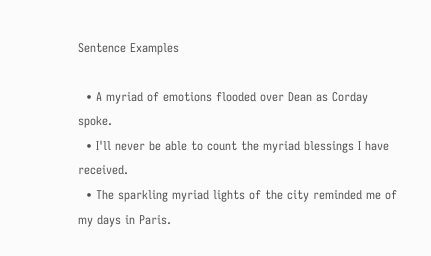Sentence Examples

  • A myriad of emotions flooded over Dean as Corday spoke.
  • I'll never be able to count the myriad blessings I have received.
  • The sparkling myriad lights of the city reminded me of my days in Paris.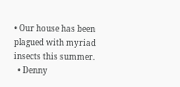• Our house has been plagued with myriad insects this summer.
  • Denny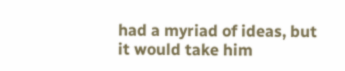had a myriad of ideas, but it would take him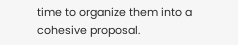time to organize them into a cohesive proposal.